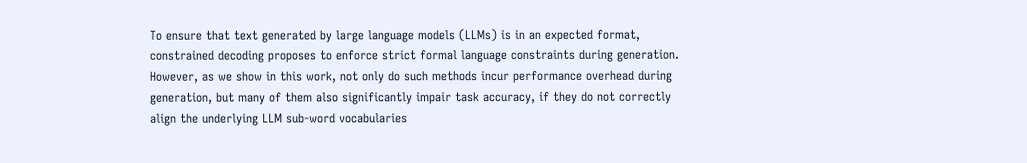To ensure that text generated by large language models (LLMs) is in an expected format, constrained decoding proposes to enforce strict formal language constraints during generation. However, as we show in this work, not only do such methods incur performance overhead during generation, but many of them also significantly impair task accuracy, if they do not correctly align the underlying LLM sub-word vocabularies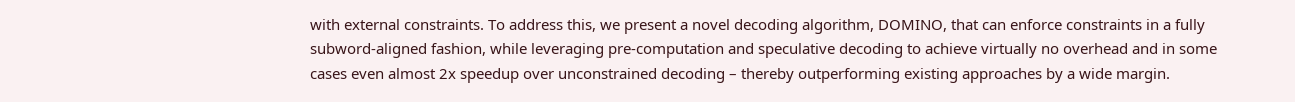with external constraints. To address this, we present a novel decoding algorithm, DOMINO, that can enforce constraints in a fully subword-aligned fashion, while leveraging pre-computation and speculative decoding to achieve virtually no overhead and in some cases even almost 2x speedup over unconstrained decoding – thereby outperforming existing approaches by a wide margin.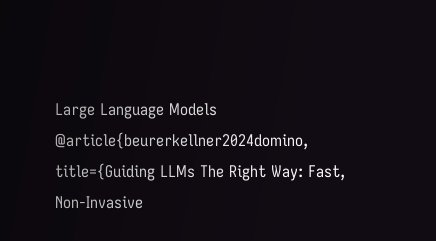Large Language Models
@article{beurerkellner2024domino, title={Guiding LLMs The Right Way: Fast, Non-Invasive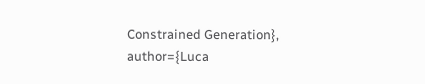Constrained Generation}, author={Luca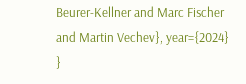Beurer-Kellner and Marc Fischer and Martin Vechev}, year={2024} }